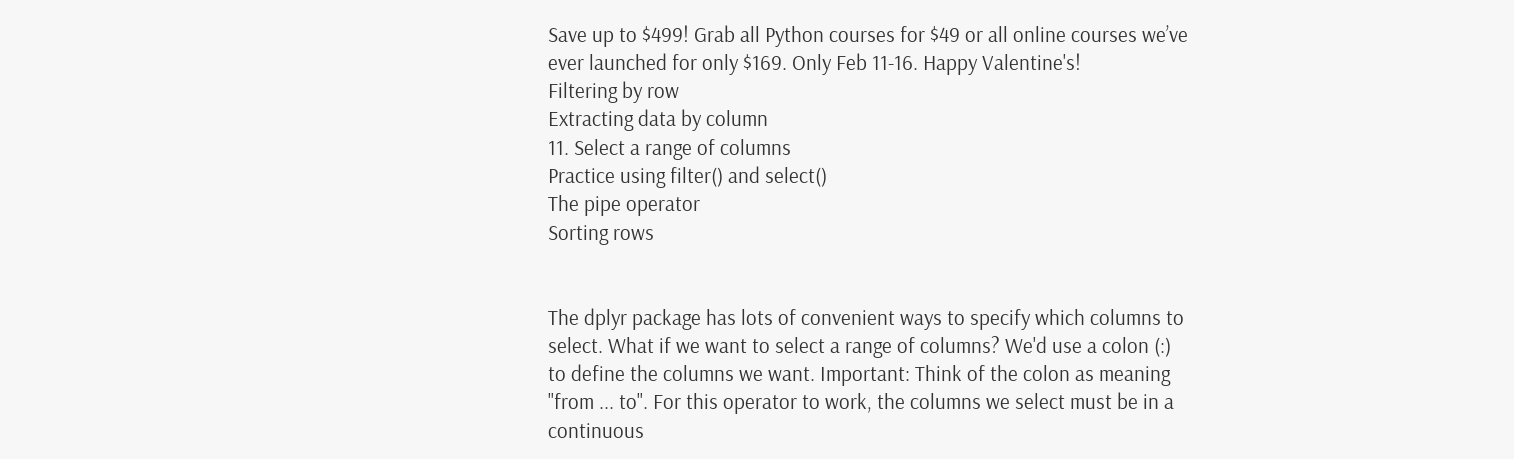Save up to $499! Grab all Python courses for $49 or all online courses we’ve ever launched for only $169. Only Feb 11-16. Happy Valentine's!
Filtering by row
Extracting data by column
11. Select a range of columns
Practice using filter() and select()
The pipe operator
Sorting rows


The dplyr package has lots of convenient ways to specify which columns to select. What if we want to select a range of columns? We'd use a colon (:) to define the columns we want. Important: Think of the colon as meaning "from ... to". For this operator to work, the columns we select must be in a continuous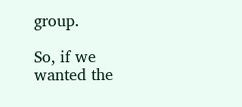group.

So, if we wanted the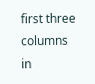first three columns in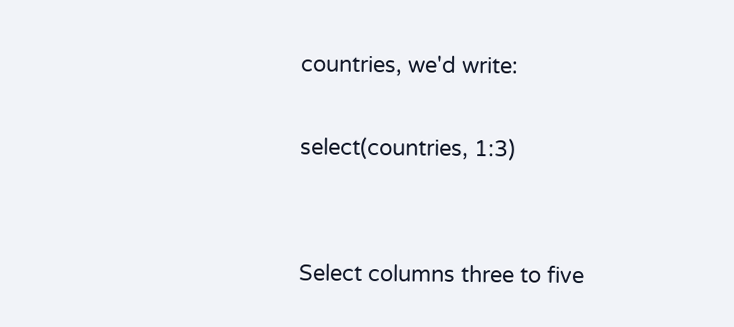countries, we'd write:

select(countries, 1:3)


Select columns three to five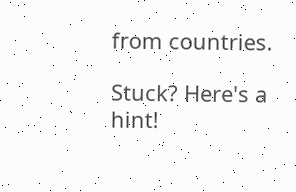from countries.

Stuck? Here's a hint!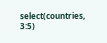select(countries, 3:5)